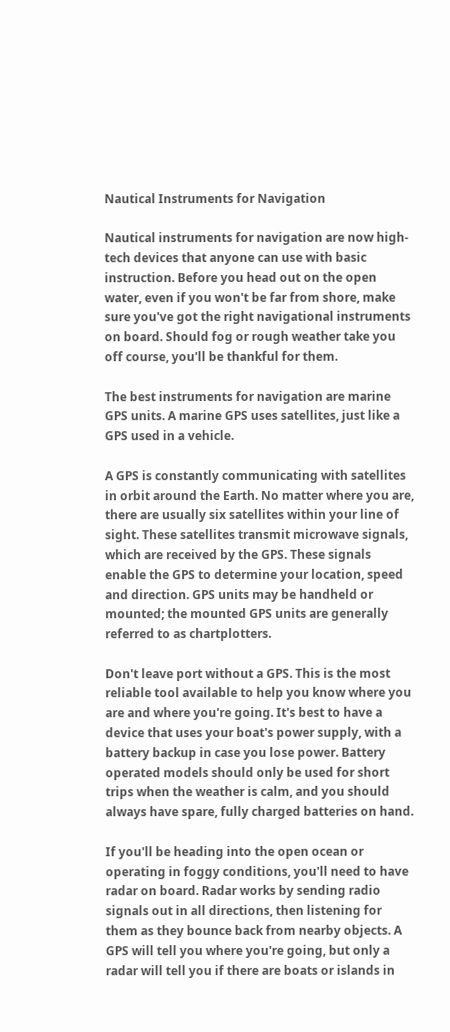Nautical Instruments for Navigation

Nautical instruments for navigation are now high-tech devices that anyone can use with basic instruction. Before you head out on the open water, even if you won't be far from shore, make sure you've got the right navigational instruments on board. Should fog or rough weather take you off course, you'll be thankful for them.

The best instruments for navigation are marine GPS units. A marine GPS uses satellites, just like a GPS used in a vehicle.

A GPS is constantly communicating with satellites in orbit around the Earth. No matter where you are, there are usually six satellites within your line of sight. These satellites transmit microwave signals, which are received by the GPS. These signals enable the GPS to determine your location, speed and direction. GPS units may be handheld or mounted; the mounted GPS units are generally referred to as chartplotters.

Don't leave port without a GPS. This is the most reliable tool available to help you know where you are and where you're going. It's best to have a device that uses your boat's power supply, with a battery backup in case you lose power. Battery operated models should only be used for short trips when the weather is calm, and you should always have spare, fully charged batteries on hand.

If you'll be heading into the open ocean or operating in foggy conditions, you'll need to have radar on board. Radar works by sending radio signals out in all directions, then listening for them as they bounce back from nearby objects. A GPS will tell you where you're going, but only a radar will tell you if there are boats or islands in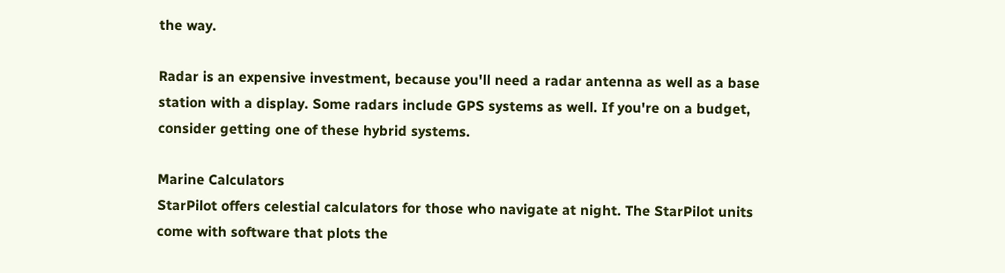the way.

Radar is an expensive investment, because you'll need a radar antenna as well as a base station with a display. Some radars include GPS systems as well. If you're on a budget, consider getting one of these hybrid systems.

Marine Calculators
StarPilot offers celestial calculators for those who navigate at night. The StarPilot units come with software that plots the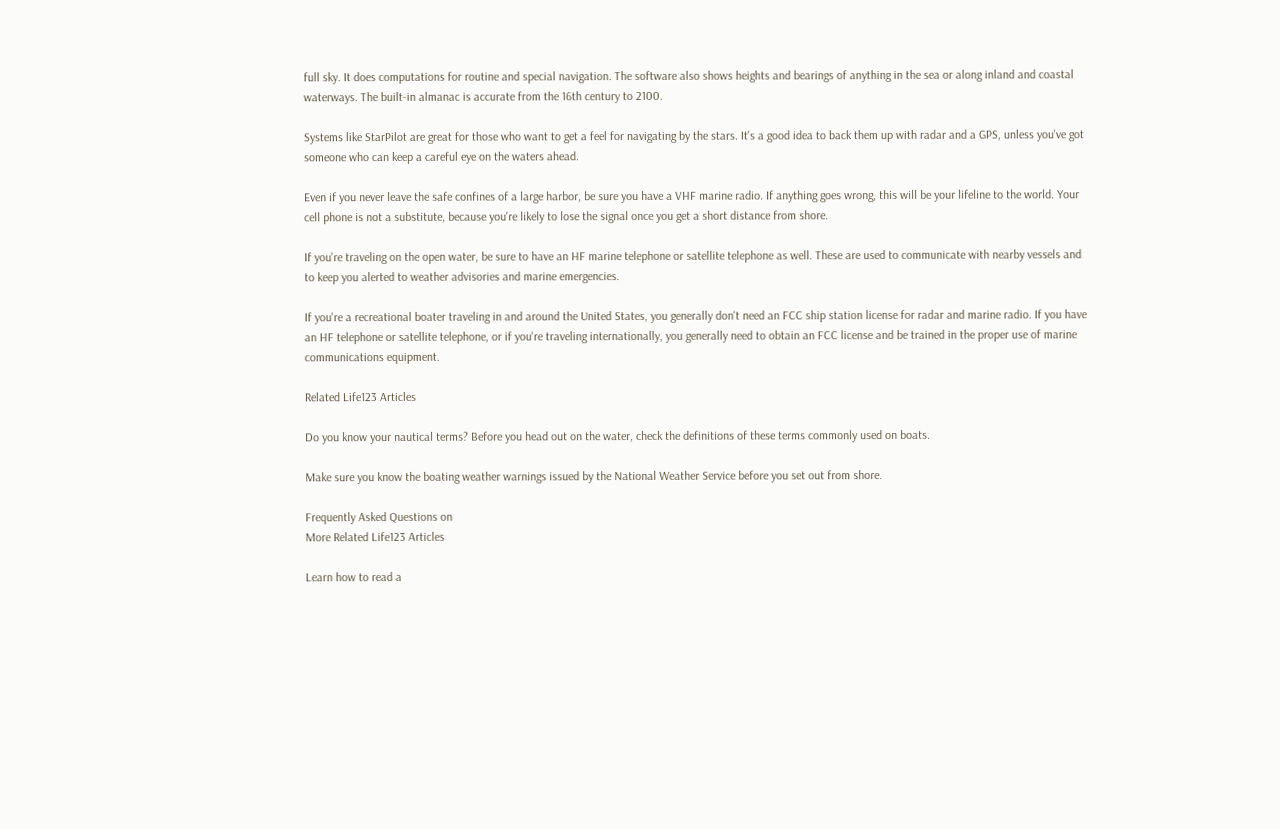full sky. It does computations for routine and special navigation. The software also shows heights and bearings of anything in the sea or along inland and coastal waterways. The built-in almanac is accurate from the 16th century to 2100.

Systems like StarPilot are great for those who want to get a feel for navigating by the stars. It's a good idea to back them up with radar and a GPS, unless you've got someone who can keep a careful eye on the waters ahead.

Even if you never leave the safe confines of a large harbor, be sure you have a VHF marine radio. If anything goes wrong, this will be your lifeline to the world. Your cell phone is not a substitute, because you're likely to lose the signal once you get a short distance from shore.

If you're traveling on the open water, be sure to have an HF marine telephone or satellite telephone as well. These are used to communicate with nearby vessels and to keep you alerted to weather advisories and marine emergencies.

If you're a recreational boater traveling in and around the United States, you generally don't need an FCC ship station license for radar and marine radio. If you have an HF telephone or satellite telephone, or if you're traveling internationally, you generally need to obtain an FCC license and be trained in the proper use of marine communications equipment.

Related Life123 Articles

Do you know your nautical terms? Before you head out on the water, check the definitions of these terms commonly used on boats.

Make sure you know the boating weather warnings issued by the National Weather Service before you set out from shore.

Frequently Asked Questions on
More Related Life123 Articles

Learn how to read a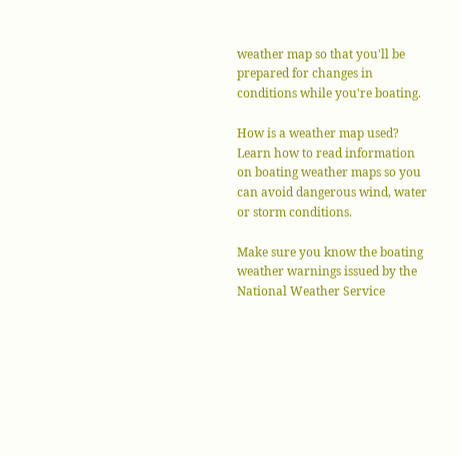weather map so that you'll be prepared for changes in conditions while you're boating.

How is a weather map used? Learn how to read information on boating weather maps so you can avoid dangerous wind, water or storm conditions.

Make sure you know the boating weather warnings issued by the National Weather Service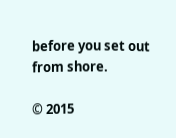before you set out from shore.

© 2015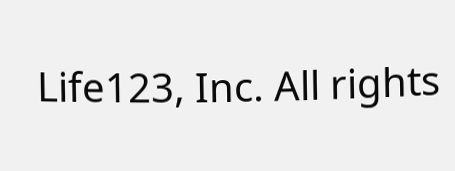Life123, Inc. All rights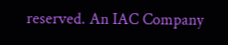reserved. An IAC Company